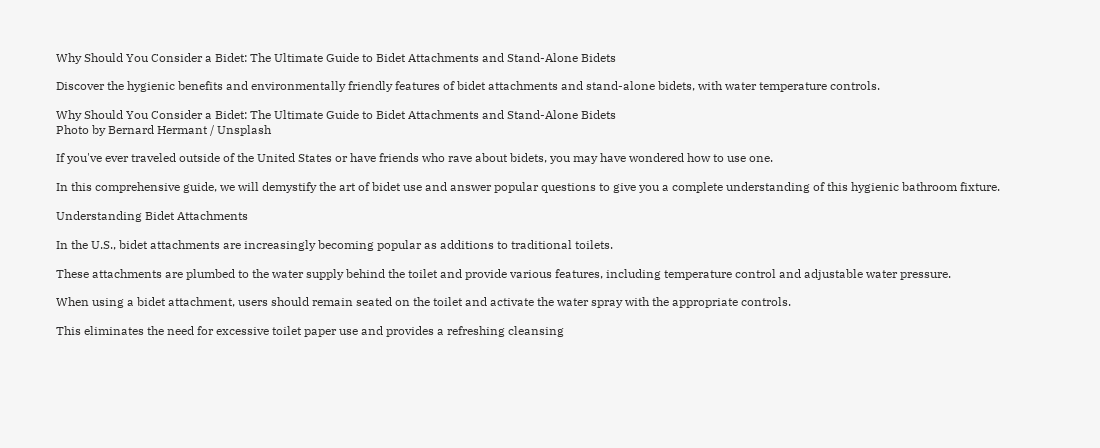Why Should You Consider a Bidet: The Ultimate Guide to Bidet Attachments and Stand-Alone Bidets

Discover the hygienic benefits and environmentally friendly features of bidet attachments and stand-alone bidets, with water temperature controls.

Why Should You Consider a Bidet: The Ultimate Guide to Bidet Attachments and Stand-Alone Bidets
Photo by Bernard Hermant / Unsplash

If you've ever traveled outside of the United States or have friends who rave about bidets, you may have wondered how to use one.

In this comprehensive guide, we will demystify the art of bidet use and answer popular questions to give you a complete understanding of this hygienic bathroom fixture.

Understanding Bidet Attachments

In the U.S., bidet attachments are increasingly becoming popular as additions to traditional toilets.

These attachments are plumbed to the water supply behind the toilet and provide various features, including temperature control and adjustable water pressure.

When using a bidet attachment, users should remain seated on the toilet and activate the water spray with the appropriate controls.

This eliminates the need for excessive toilet paper use and provides a refreshing cleansing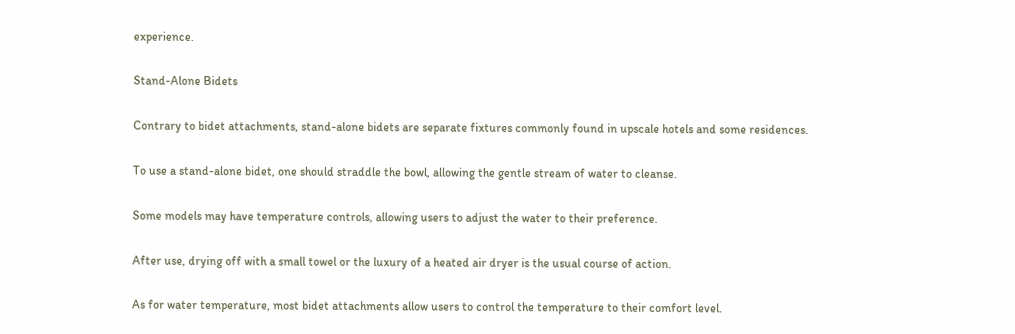experience.

Stand-Alone Bidets

Contrary to bidet attachments, stand-alone bidets are separate fixtures commonly found in upscale hotels and some residences.

To use a stand-alone bidet, one should straddle the bowl, allowing the gentle stream of water to cleanse.

Some models may have temperature controls, allowing users to adjust the water to their preference.

After use, drying off with a small towel or the luxury of a heated air dryer is the usual course of action.

As for water temperature, most bidet attachments allow users to control the temperature to their comfort level.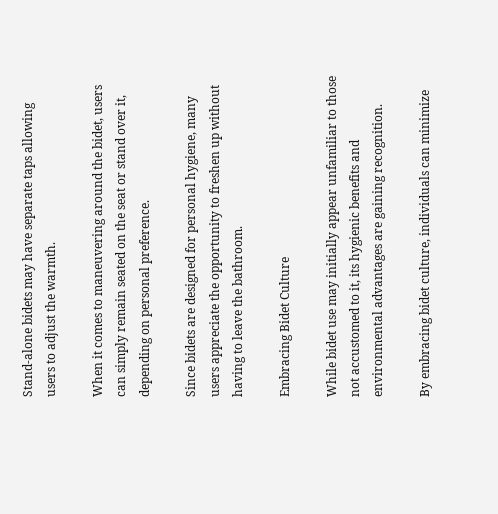Stand-alone bidets may have separate taps allowing users to adjust the warmth.

When it comes to maneuvering around the bidet, users can simply remain seated on the seat or stand over it, depending on personal preference.

Since bidets are designed for personal hygiene, many users appreciate the opportunity to freshen up without having to leave the bathroom.

Embracing Bidet Culture

While bidet use may initially appear unfamiliar to those not accustomed to it, its hygienic benefits and environmental advantages are gaining recognition.

By embracing bidet culture, individuals can minimize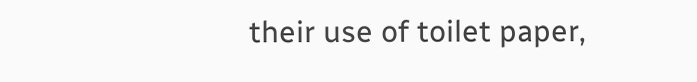their use of toilet paper,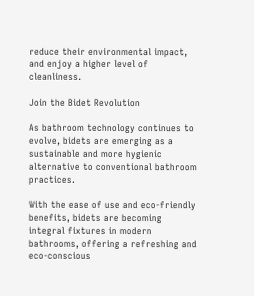reduce their environmental impact, and enjoy a higher level of cleanliness.

Join the Bidet Revolution

As bathroom technology continues to evolve, bidets are emerging as a sustainable and more hygienic alternative to conventional bathroom practices.

With the ease of use and eco-friendly benefits, bidets are becoming integral fixtures in modern bathrooms, offering a refreshing and eco-conscious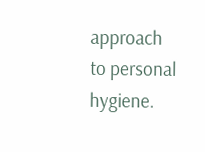approach to personal hygiene.